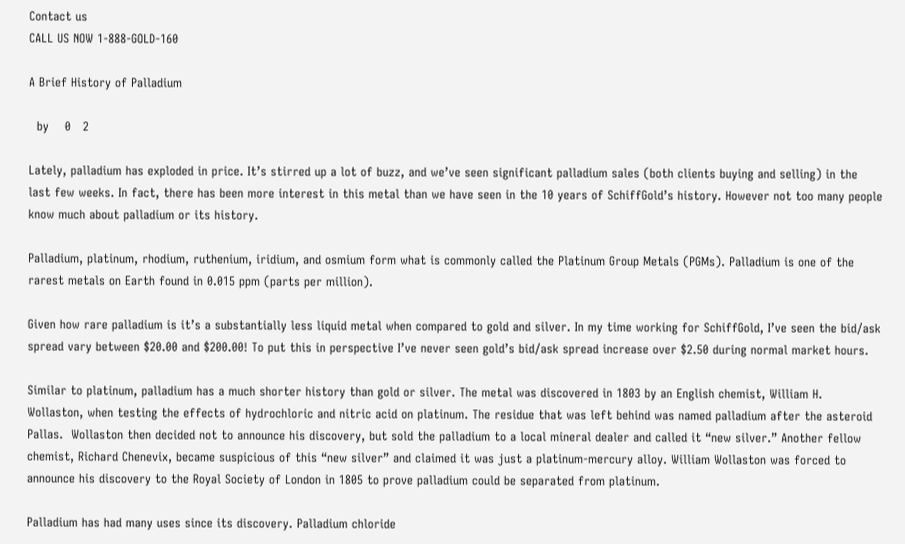Contact us
CALL US NOW 1-888-GOLD-160

A Brief History of Palladium

  by    0   2

Lately, palladium has exploded in price. It’s stirred up a lot of buzz, and we’ve seen significant palladium sales (both clients buying and selling) in the last few weeks. In fact, there has been more interest in this metal than we have seen in the 10 years of SchiffGold’s history. However not too many people know much about palladium or its history.

Palladium, platinum, rhodium, ruthenium, iridium, and osmium form what is commonly called the Platinum Group Metals (PGMs). Palladium is one of the rarest metals on Earth found in 0.015 ppm (parts per million).

Given how rare palladium is it’s a substantially less liquid metal when compared to gold and silver. In my time working for SchiffGold, I’ve seen the bid/ask spread vary between $20.00 and $200.00! To put this in perspective I’ve never seen gold’s bid/ask spread increase over $2.50 during normal market hours.

Similar to platinum, palladium has a much shorter history than gold or silver. The metal was discovered in 1803 by an English chemist, William H. Wollaston, when testing the effects of hydrochloric and nitric acid on platinum. The residue that was left behind was named palladium after the asteroid Pallas.  Wollaston then decided not to announce his discovery, but sold the palladium to a local mineral dealer and called it “new silver.” Another fellow chemist, Richard Chenevix, became suspicious of this “new silver” and claimed it was just a platinum-mercury alloy. William Wollaston was forced to announce his discovery to the Royal Society of London in 1805 to prove palladium could be separated from platinum.

Palladium has had many uses since its discovery. Palladium chloride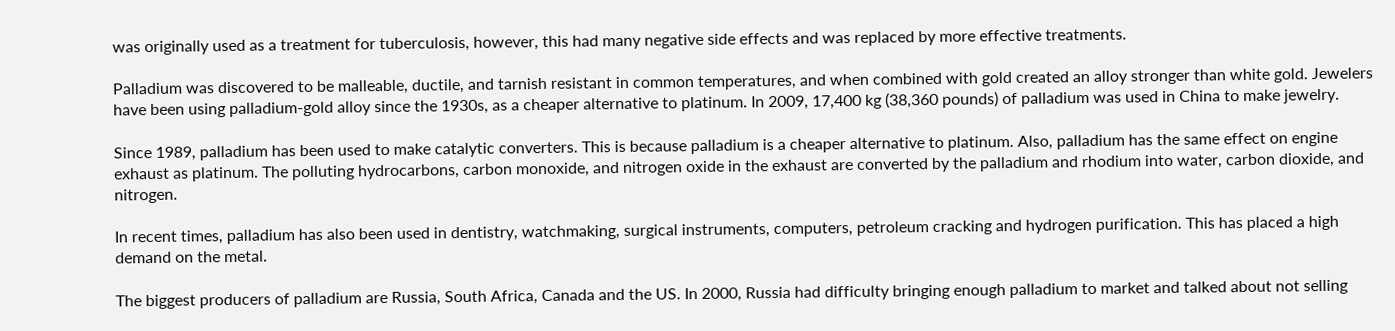was originally used as a treatment for tuberculosis, however, this had many negative side effects and was replaced by more effective treatments.

Palladium was discovered to be malleable, ductile, and tarnish resistant in common temperatures, and when combined with gold created an alloy stronger than white gold. Jewelers have been using palladium-gold alloy since the 1930s, as a cheaper alternative to platinum. In 2009, 17,400 kg (38,360 pounds) of palladium was used in China to make jewelry.

Since 1989, palladium has been used to make catalytic converters. This is because palladium is a cheaper alternative to platinum. Also, palladium has the same effect on engine exhaust as platinum. The polluting hydrocarbons, carbon monoxide, and nitrogen oxide in the exhaust are converted by the palladium and rhodium into water, carbon dioxide, and nitrogen.

In recent times, palladium has also been used in dentistry, watchmaking, surgical instruments, computers, petroleum cracking and hydrogen purification. This has placed a high demand on the metal.

The biggest producers of palladium are Russia, South Africa, Canada and the US. In 2000, Russia had difficulty bringing enough palladium to market and talked about not selling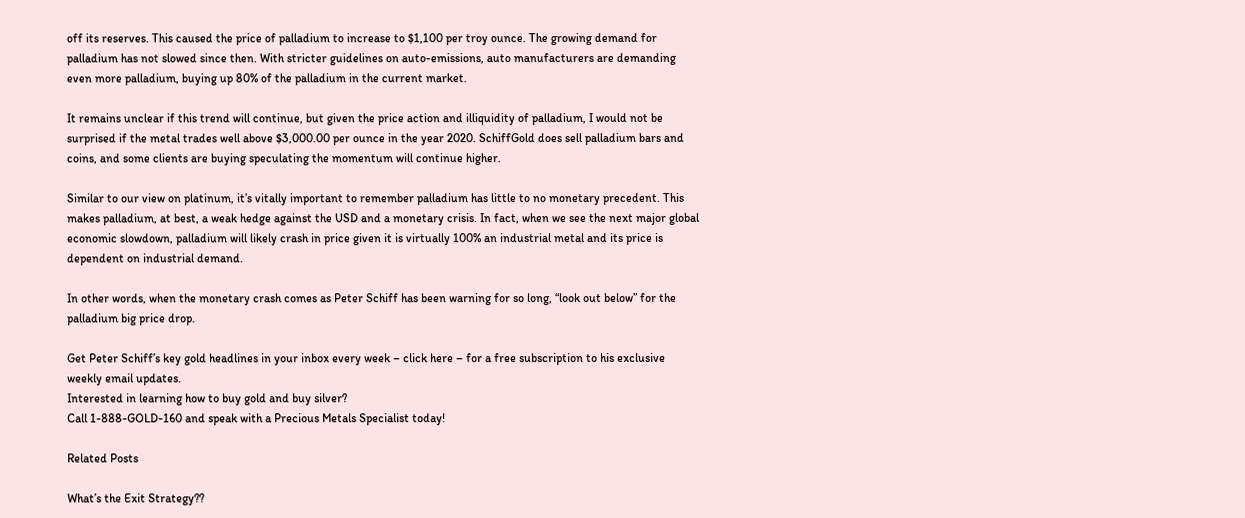off its reserves. This caused the price of palladium to increase to $1,100 per troy ounce. The growing demand for palladium has not slowed since then. With stricter guidelines on auto-emissions, auto manufacturers are demanding even more palladium, buying up 80% of the palladium in the current market.

It remains unclear if this trend will continue, but given the price action and illiquidity of palladium, I would not be surprised if the metal trades well above $3,000.00 per ounce in the year 2020. SchiffGold does sell palladium bars and coins, and some clients are buying speculating the momentum will continue higher.

Similar to our view on platinum, it’s vitally important to remember palladium has little to no monetary precedent. This makes palladium, at best, a weak hedge against the USD and a monetary crisis. In fact, when we see the next major global economic slowdown, palladium will likely crash in price given it is virtually 100% an industrial metal and its price is dependent on industrial demand.

In other words, when the monetary crash comes as Peter Schiff has been warning for so long, “look out below” for the palladium big price drop.

Get Peter Schiff’s key gold headlines in your inbox every week – click here – for a free subscription to his exclusive weekly email updates.
Interested in learning how to buy gold and buy silver?
Call 1-888-GOLD-160 and speak with a Precious Metals Specialist today!

Related Posts

What’s the Exit Strategy??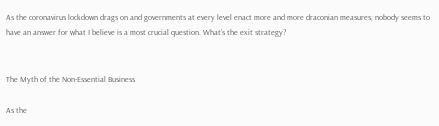As the coronavirus lockdown drags on and governments at every level enact more and more draconian measures, nobody seems to have an answer for what I believe is a most crucial question. What’s the exit strategy?


The Myth of the Non-Essential Business

As the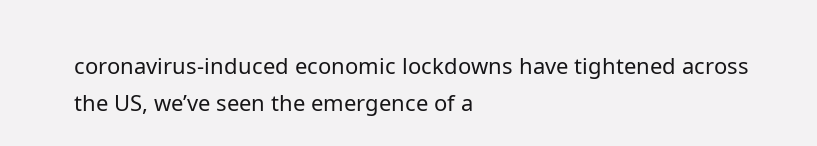coronavirus-induced economic lockdowns have tightened across the US, we’ve seen the emergence of a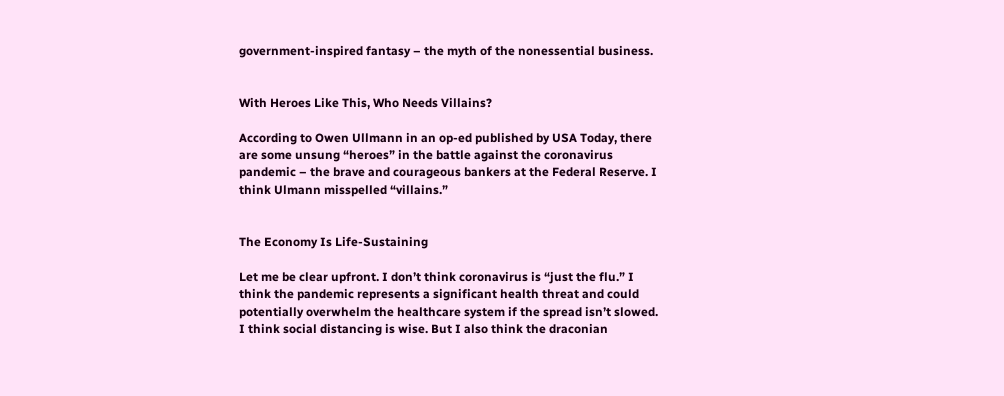government-inspired fantasy – the myth of the nonessential business.


With Heroes Like This, Who Needs Villains?

According to Owen Ullmann in an op-ed published by USA Today, there are some unsung “heroes” in the battle against the coronavirus pandemic – the brave and courageous bankers at the Federal Reserve. I think Ulmann misspelled “villains.”


The Economy Is Life-Sustaining

Let me be clear upfront. I don’t think coronavirus is “just the flu.” I think the pandemic represents a significant health threat and could potentially overwhelm the healthcare system if the spread isn’t slowed. I think social distancing is wise. But I also think the draconian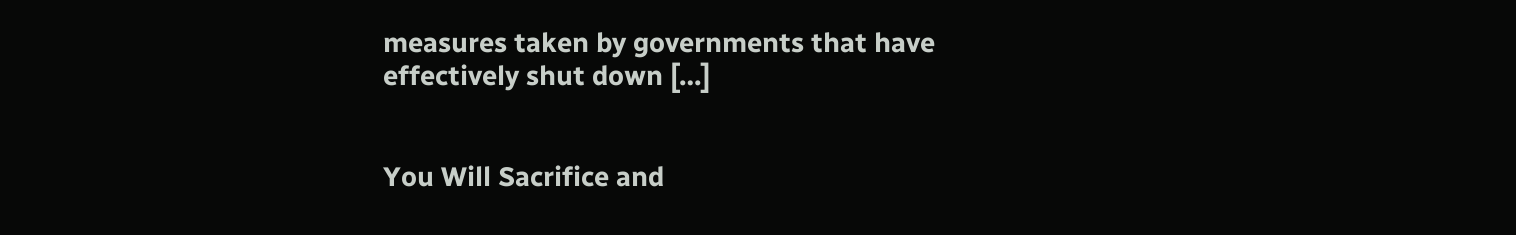measures taken by governments that have effectively shut down […]


You Will Sacrifice and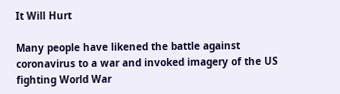It Will Hurt

Many people have likened the battle against coronavirus to a war and invoked imagery of the US fighting World War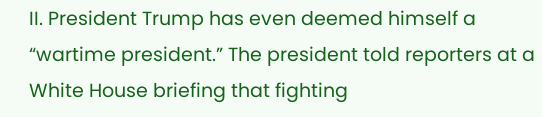II. President Trump has even deemed himself a “wartime president.” The president told reporters at a White House briefing that fighting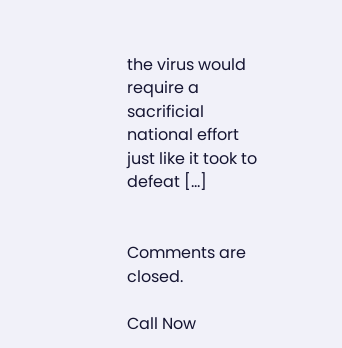the virus would require a sacrificial national effort just like it took to defeat […]


Comments are closed.

Call Now